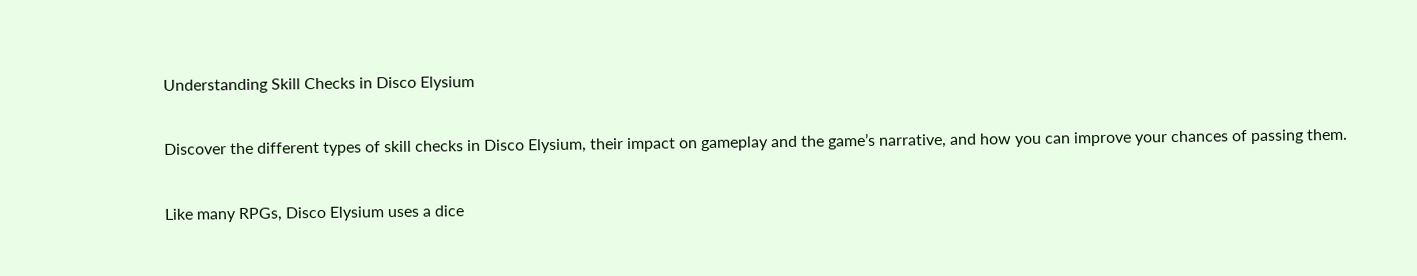Understanding Skill Checks in Disco Elysium

Discover the different types of skill checks in Disco Elysium, their impact on gameplay and the game’s narrative, and how you can improve your chances of passing them.

Like many RPGs, Disco Elysium uses a dice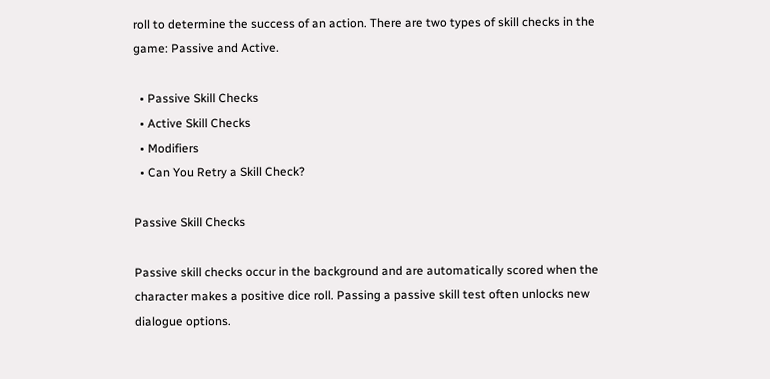roll to determine the success of an action. There are two types of skill checks in the game: Passive and Active.

  • Passive Skill Checks
  • Active Skill Checks
  • Modifiers
  • Can You Retry a Skill Check?

Passive Skill Checks

Passive skill checks occur in the background and are automatically scored when the character makes a positive dice roll. Passing a passive skill test often unlocks new dialogue options.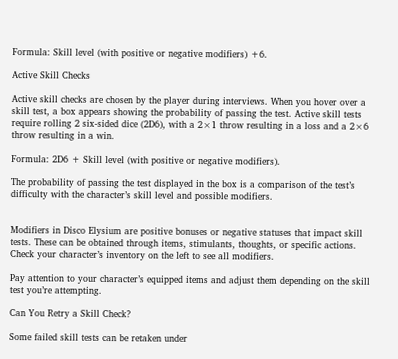Formula: Skill level (with positive or negative modifiers) +6.

Active Skill Checks

Active skill checks are chosen by the player during interviews. When you hover over a skill test, a box appears showing the probability of passing the test. Active skill tests require rolling 2 six-sided dice (2D6), with a 2×1 throw resulting in a loss and a 2×6 throw resulting in a win.

Formula: 2D6 + Skill level (with positive or negative modifiers).

The probability of passing the test displayed in the box is a comparison of the test’s difficulty with the character’s skill level and possible modifiers.


Modifiers in Disco Elysium are positive bonuses or negative statuses that impact skill tests. These can be obtained through items, stimulants, thoughts, or specific actions. Check your character’s inventory on the left to see all modifiers.

Pay attention to your character’s equipped items and adjust them depending on the skill test you’re attempting.

Can You Retry a Skill Check?

Some failed skill tests can be retaken under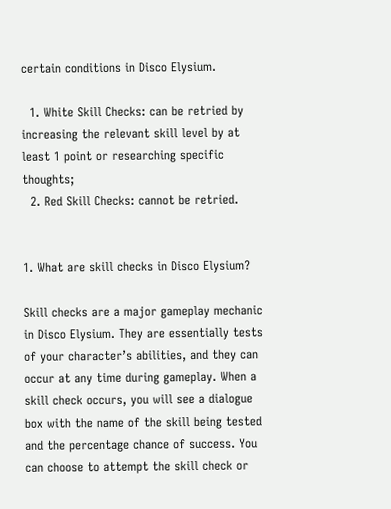certain conditions in Disco Elysium.

  1. White Skill Checks: can be retried by increasing the relevant skill level by at least 1 point or researching specific thoughts;
  2. Red Skill Checks: cannot be retried.


1. What are skill checks in Disco Elysium?

Skill checks are a major gameplay mechanic in Disco Elysium. They are essentially tests of your character’s abilities, and they can occur at any time during gameplay. When a skill check occurs, you will see a dialogue box with the name of the skill being tested and the percentage chance of success. You can choose to attempt the skill check or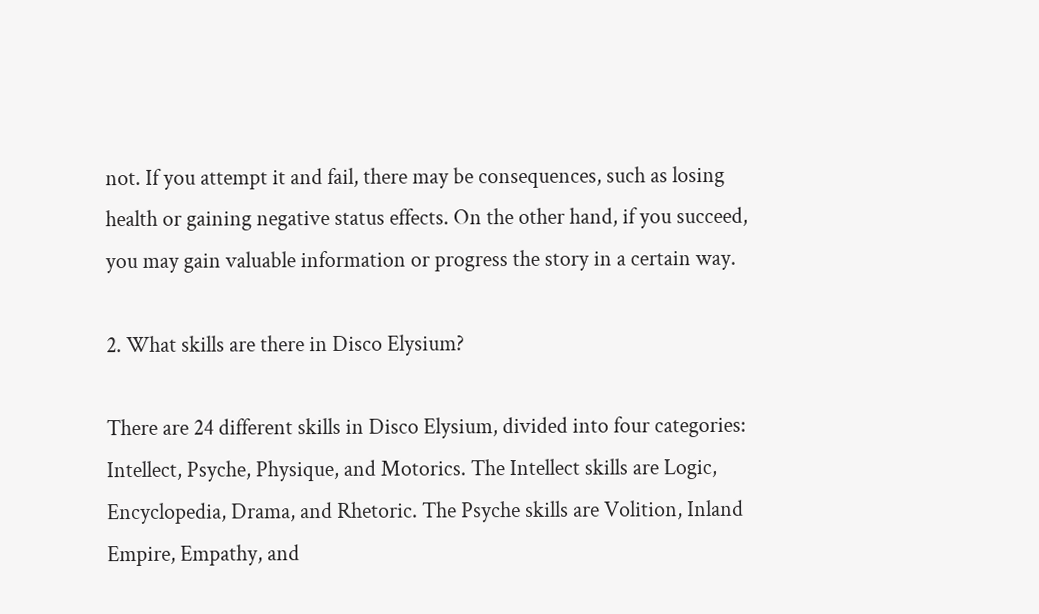not. If you attempt it and fail, there may be consequences, such as losing health or gaining negative status effects. On the other hand, if you succeed, you may gain valuable information or progress the story in a certain way.

2. What skills are there in Disco Elysium?

There are 24 different skills in Disco Elysium, divided into four categories: Intellect, Psyche, Physique, and Motorics. The Intellect skills are Logic, Encyclopedia, Drama, and Rhetoric. The Psyche skills are Volition, Inland Empire, Empathy, and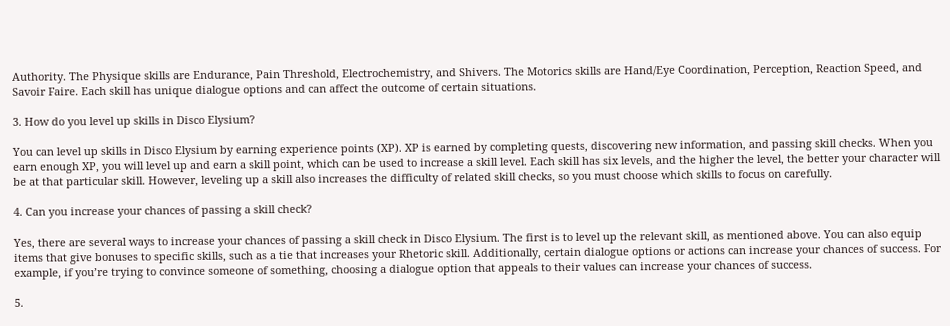Authority. The Physique skills are Endurance, Pain Threshold, Electrochemistry, and Shivers. The Motorics skills are Hand/Eye Coordination, Perception, Reaction Speed, and Savoir Faire. Each skill has unique dialogue options and can affect the outcome of certain situations.

3. How do you level up skills in Disco Elysium?

You can level up skills in Disco Elysium by earning experience points (XP). XP is earned by completing quests, discovering new information, and passing skill checks. When you earn enough XP, you will level up and earn a skill point, which can be used to increase a skill level. Each skill has six levels, and the higher the level, the better your character will be at that particular skill. However, leveling up a skill also increases the difficulty of related skill checks, so you must choose which skills to focus on carefully.

4. Can you increase your chances of passing a skill check?

Yes, there are several ways to increase your chances of passing a skill check in Disco Elysium. The first is to level up the relevant skill, as mentioned above. You can also equip items that give bonuses to specific skills, such as a tie that increases your Rhetoric skill. Additionally, certain dialogue options or actions can increase your chances of success. For example, if you’re trying to convince someone of something, choosing a dialogue option that appeals to their values can increase your chances of success.

5.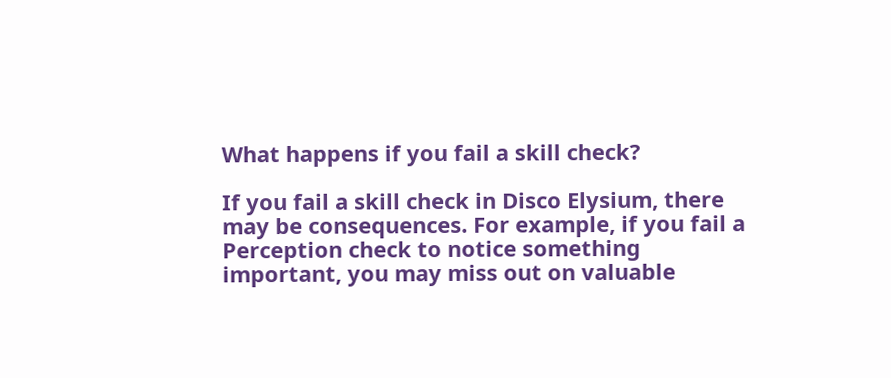What happens if you fail a skill check?

If you fail a skill check in Disco Elysium, there may be consequences. For example, if you fail a Perception check to notice something important, you may miss out on valuable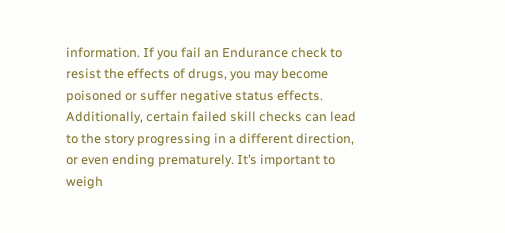information. If you fail an Endurance check to resist the effects of drugs, you may become poisoned or suffer negative status effects. Additionally, certain failed skill checks can lead to the story progressing in a different direction, or even ending prematurely. It’s important to weigh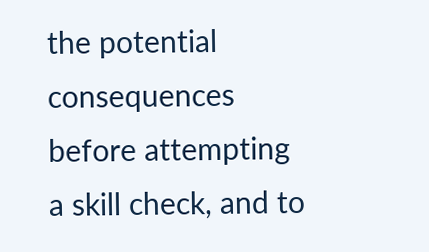the potential consequences before attempting a skill check, and to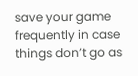save your game frequently in case things don’t go as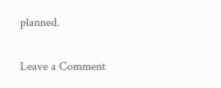planned.

Leave a Comment